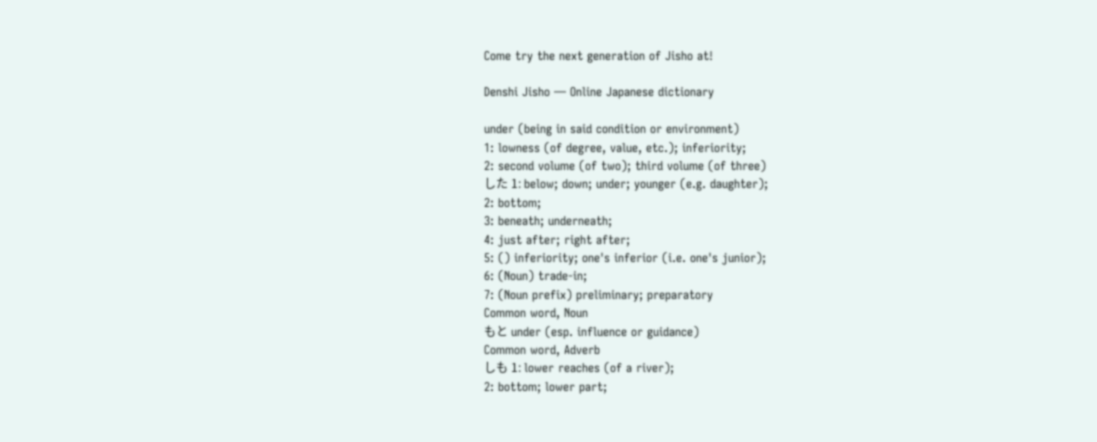Come try the next generation of Jisho at!

Denshi Jisho — Online Japanese dictionary

under (being in said condition or environment)
1: lowness (of degree, value, etc.); inferiority;
2: second volume (of two); third volume (of three)
した 1: below; down; under; younger (e.g. daughter);
2: bottom;
3: beneath; underneath;
4: just after; right after;
5: () inferiority; one's inferior (i.e. one's junior);
6: (Noun) trade-in;
7: (Noun prefix) preliminary; preparatory
Common word, Noun
もと under (esp. influence or guidance)
Common word, Adverb
しも 1: lower reaches (of a river);
2: bottom; lower part;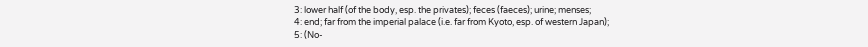3: lower half (of the body, esp. the privates); feces (faeces); urine; menses;
4: end; far from the imperial palace (i.e. far from Kyoto, esp. of western Japan);
5: (No-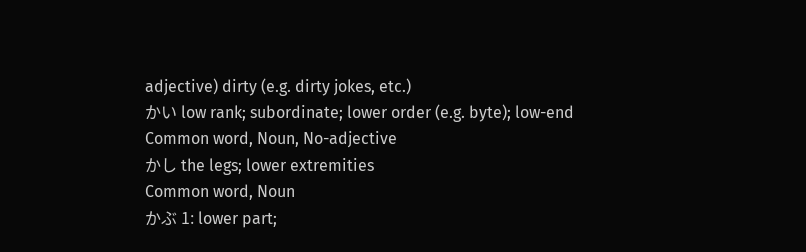adjective) dirty (e.g. dirty jokes, etc.)
かい low rank; subordinate; lower order (e.g. byte); low-end
Common word, Noun, No-adjective
かし the legs; lower extremities
Common word, Noun
かぶ 1: lower part;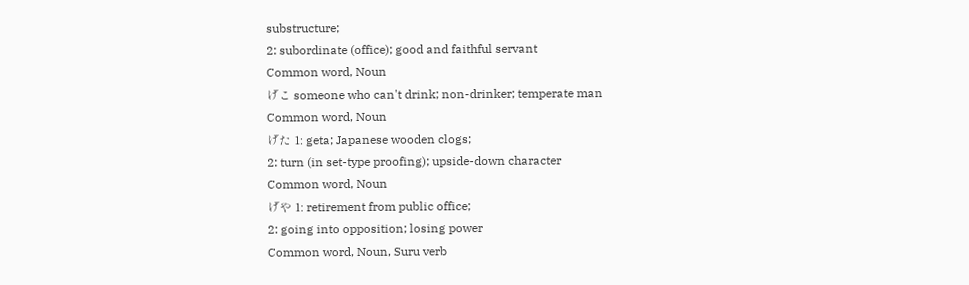substructure;
2: subordinate (office); good and faithful servant
Common word, Noun
げこ someone who can't drink; non-drinker; temperate man
Common word, Noun
げた 1: geta; Japanese wooden clogs;
2: turn (in set-type proofing); upside-down character
Common word, Noun
げや 1: retirement from public office;
2: going into opposition; losing power
Common word, Noun, Suru verb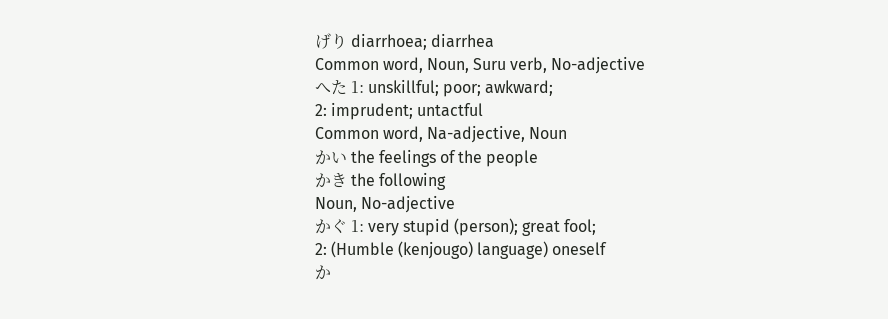げり diarrhoea; diarrhea
Common word, Noun, Suru verb, No-adjective
へた 1: unskillful; poor; awkward;
2: imprudent; untactful
Common word, Na-adjective, Noun
かい the feelings of the people
かき the following
Noun, No-adjective
かぐ 1: very stupid (person); great fool;
2: (Humble (kenjougo) language) oneself
か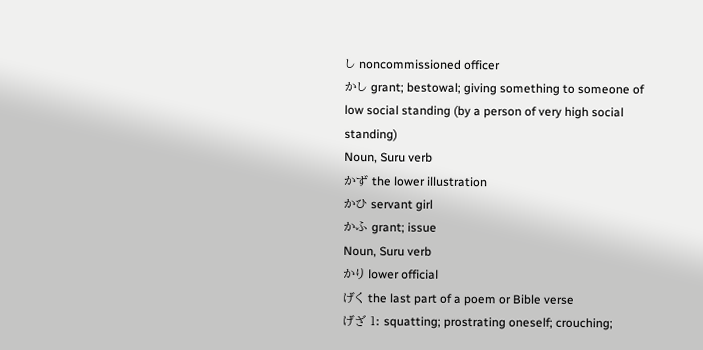し noncommissioned officer
かし grant; bestowal; giving something to someone of low social standing (by a person of very high social standing)
Noun, Suru verb
かず the lower illustration
かひ servant girl
かふ grant; issue
Noun, Suru verb
かり lower official
げく the last part of a poem or Bible verse
げざ 1: squatting; prostrating oneself; crouching;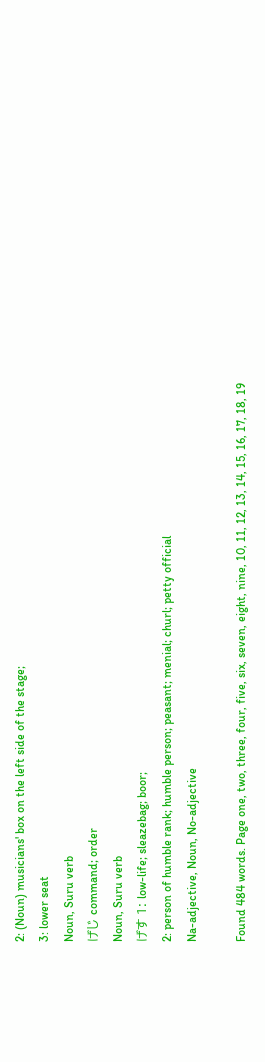2: (Noun) musicians' box on the left side of the stage;
3: lower seat
Noun, Suru verb
げじ command; order
Noun, Suru verb
げす 1: low-life; sleazebag; boor;
2: person of humble rank; humble person; peasant; menial; churl; petty official
Na-adjective, Noun, No-adjective

Found 484 words. Page one, two, three, four, five, six, seven, eight, nine, 10, 11, 12, 13, 14, 15, 16, 17, 18, 19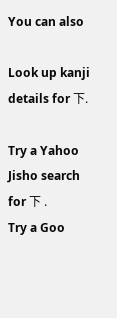You can also

Look up kanji details for 下.

Try a Yahoo Jisho search for 下 .
Try a Goo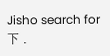Jisho search for 下 .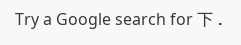Try a Google search for 下 .